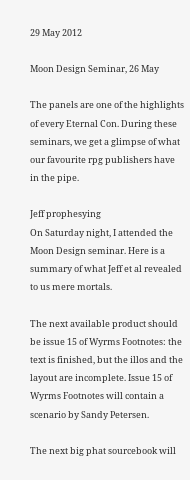29 May 2012

Moon Design Seminar, 26 May

The panels are one of the highlights of every Eternal Con. During these seminars, we get a glimpse of what our favourite rpg publishers have in the pipe.

Jeff prophesying
On Saturday night, I attended the Moon Design seminar. Here is a summary of what Jeff et al revealed to us mere mortals.

The next available product should be issue 15 of Wyrms Footnotes: the text is finished, but the illos and the layout are incomplete. Issue 15 of Wyrms Footnotes will contain a scenario by Sandy Petersen.

The next big phat sourcebook will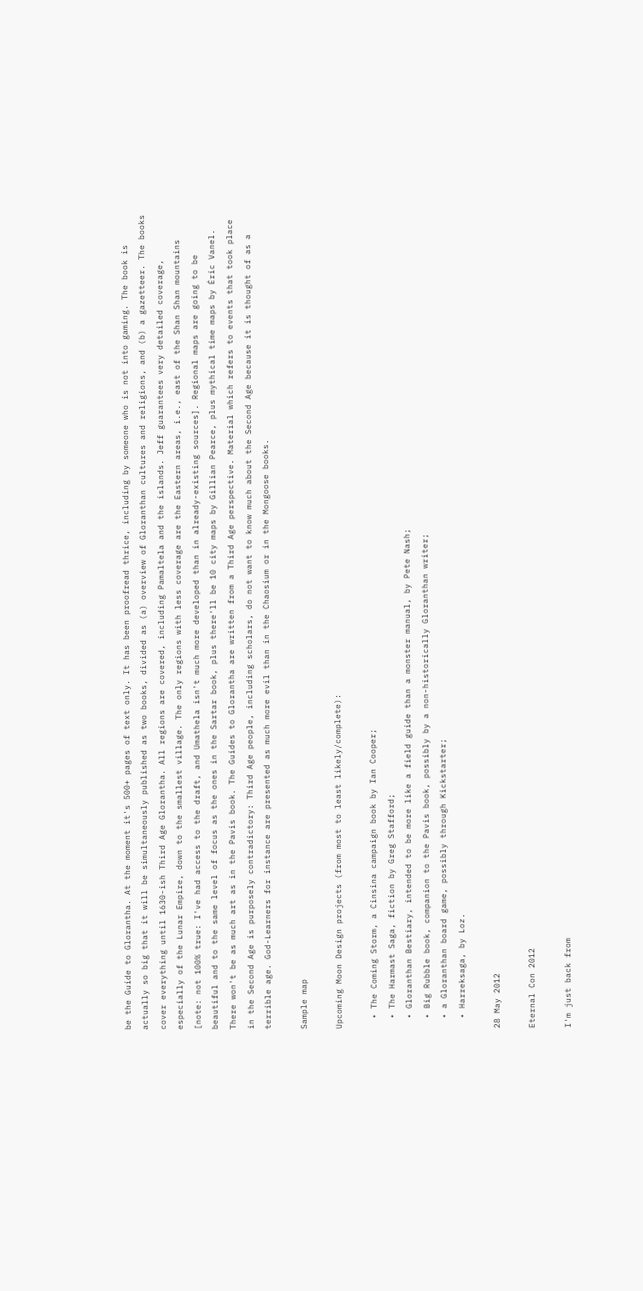be the Guide to Glorantha. At the moment it's 500+ pages of text only. It has been proofread thrice, including by someone who is not into gaming. The book is actually so big that it will be simultaneously published as two books, divided as (a) overview of Gloranthan cultures and religions, and (b) a gazetteer. The books cover everything until 1630-ish Third Age Glorantha. All regions are covered, including Pamaltela and the islands. Jeff guarantees very detailed coverage, especially of the Lunar Empire, down to the smallest village. The only regions with less coverage are the Eastern areas, i.e., east of the Shan Shan mountains [note: not 100% true: I've had access to the draft, and Umathela isn't much more developed than in already-existing sources]. Regional maps are going to be beautiful and to the same level of focus as the ones in the Sartar book, plus there'll be 10 city maps by Gillian Pearce, plus mythical time maps by Éric Vanel. There won't be as much art as in the Pavis book. The Guides to Glorantha are written from a Third Age perspective. Material which refers to events that took place in the Second Age is purposely contradictory: Third Age people, including scholars, do not want to know much about the Second Age because it is thought of as a terrible age. God-Learners for instance are presented as much more evil than in the Chaosium or in the Mongoose books.

Sample map

Upcoming Moon Design projects (from most to least likely/complete):

  • The Coming Storm, a Cinsina campaign book by Ian Cooper;
  • The Harmast Saga, fiction by Greg Stafford;
  • Gloranthan Bestiary, intended to be more like a field guide than a monster manual, by Pete Nash;
  • Big Rubble book, companion to the Pavis book, possibly by a non-historically Gloranthan writer;
  • a Gloranthan board game, possibly through Kickstarter;
  • Harreksaga, by Loz.

28 May 2012

Eternal Con 2012

I'm just back from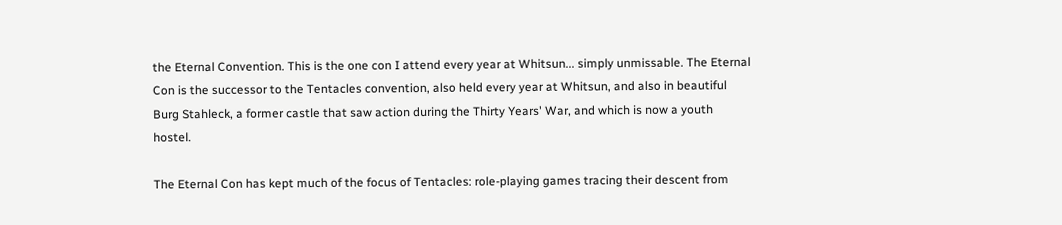the Eternal Convention. This is the one con I attend every year at Whitsun... simply unmissable. The Eternal Con is the successor to the Tentacles convention, also held every year at Whitsun, and also in beautiful Burg Stahleck, a former castle that saw action during the Thirty Years' War, and which is now a youth hostel.

The Eternal Con has kept much of the focus of Tentacles: role-playing games tracing their descent from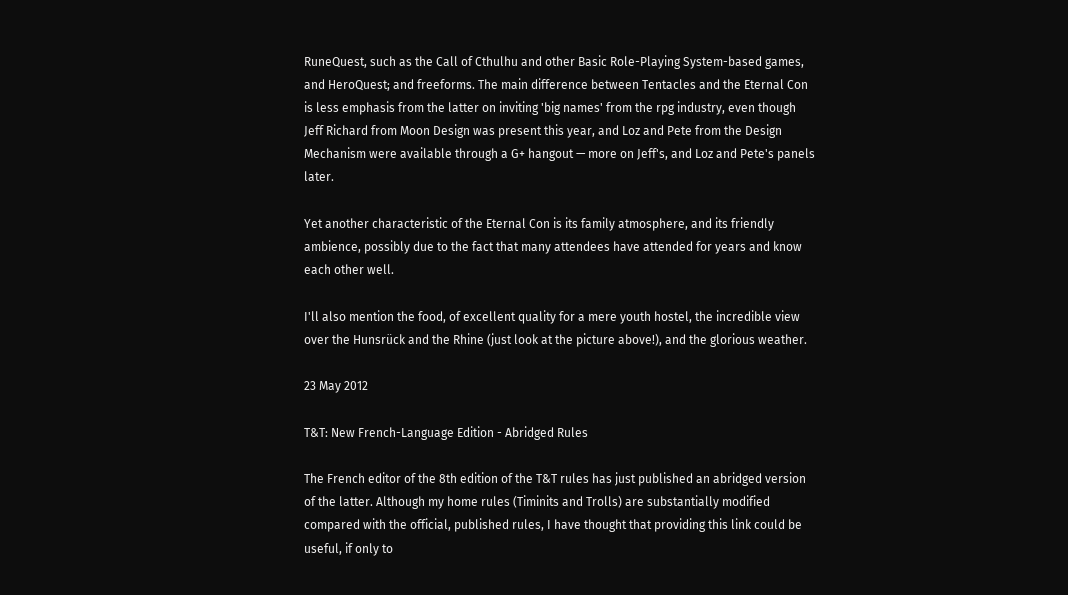RuneQuest, such as the Call of Cthulhu and other Basic Role-Playing System-based games, and HeroQuest; and freeforms. The main difference between Tentacles and the Eternal Con is less emphasis from the latter on inviting 'big names' from the rpg industry, even though Jeff Richard from Moon Design was present this year, and Loz and Pete from the Design Mechanism were available through a G+ hangout — more on Jeff's, and Loz and Pete's panels later.

Yet another characteristic of the Eternal Con is its family atmosphere, and its friendly ambience, possibly due to the fact that many attendees have attended for years and know each other well.

I'll also mention the food, of excellent quality for a mere youth hostel, the incredible view over the Hunsrück and the Rhine (just look at the picture above!), and the glorious weather.

23 May 2012

T&T: New French-Language Edition - Abridged Rules

The French editor of the 8th edition of the T&T rules has just published an abridged version of the latter. Although my home rules (Timinits and Trolls) are substantially modified compared with the official, published rules, I have thought that providing this link could be useful, if only to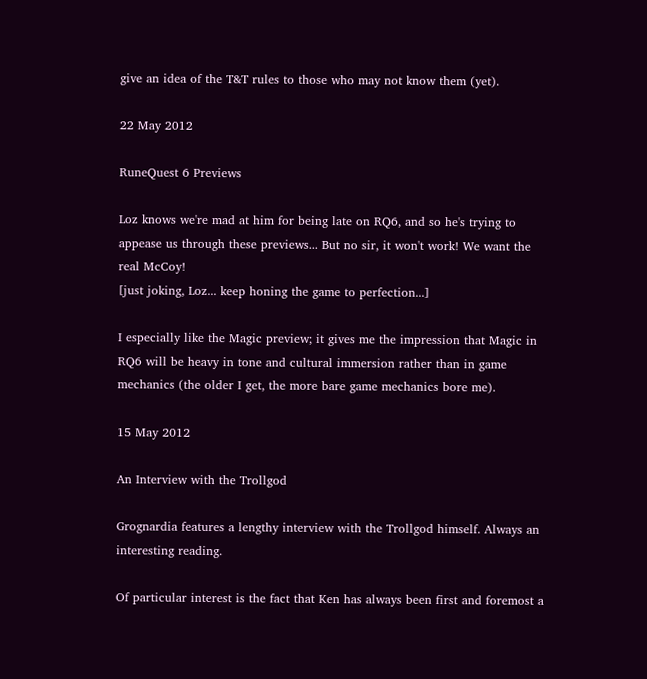give an idea of the T&T rules to those who may not know them (yet).

22 May 2012

RuneQuest 6 Previews

Loz knows we're mad at him for being late on RQ6, and so he's trying to appease us through these previews... But no sir, it won't work! We want the real McCoy!
[just joking, Loz... keep honing the game to perfection...]

I especially like the Magic preview; it gives me the impression that Magic in RQ6 will be heavy in tone and cultural immersion rather than in game mechanics (the older I get, the more bare game mechanics bore me).

15 May 2012

An Interview with the Trollgod

Grognardia features a lengthy interview with the Trollgod himself. Always an interesting reading.

Of particular interest is the fact that Ken has always been first and foremost a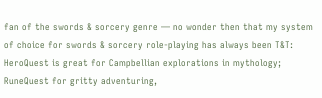fan of the swords & sorcery genre — no wonder then that my system of choice for swords & sorcery role-playing has always been T&T: HeroQuest is great for Campbellian explorations in mythology; RuneQuest for gritty adventuring,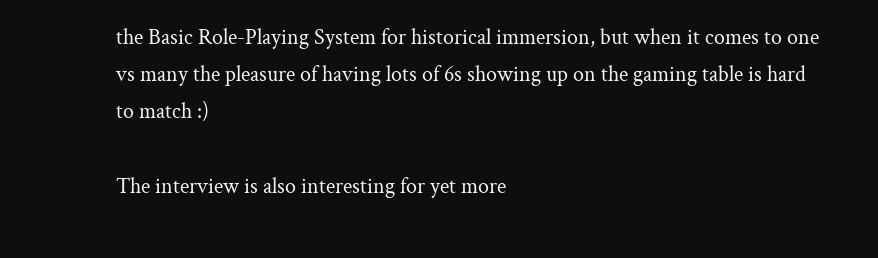the Basic Role-Playing System for historical immersion, but when it comes to one vs many the pleasure of having lots of 6s showing up on the gaming table is hard to match :)

The interview is also interesting for yet more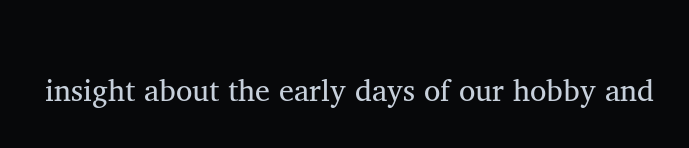insight about the early days of our hobby and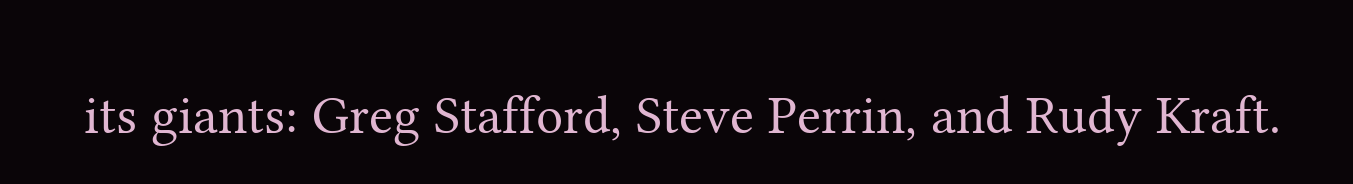its giants: Greg Stafford, Steve Perrin, and Rudy Kraft.